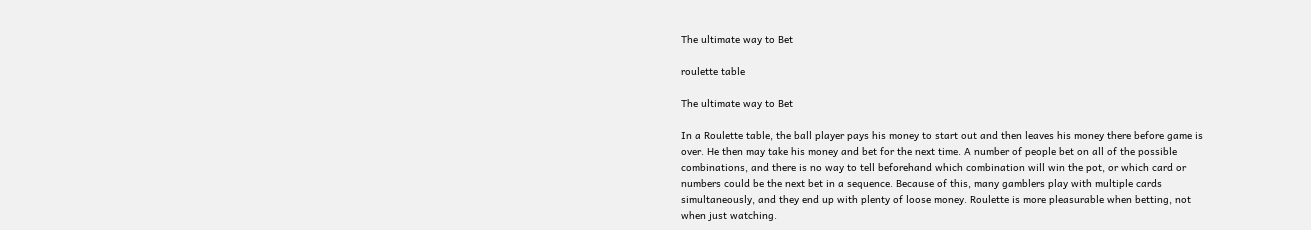The ultimate way to Bet

roulette table

The ultimate way to Bet

In a Roulette table, the ball player pays his money to start out and then leaves his money there before game is over. He then may take his money and bet for the next time. A number of people bet on all of the possible combinations, and there is no way to tell beforehand which combination will win the pot, or which card or numbers could be the next bet in a sequence. Because of this, many gamblers play with multiple cards simultaneously, and they end up with plenty of loose money. Roulette is more pleasurable when betting, not when just watching.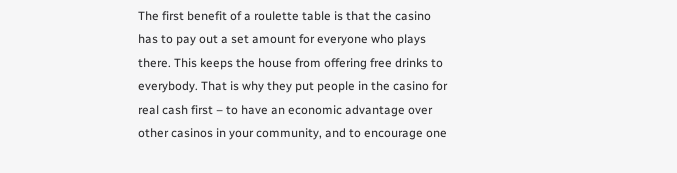The first benefit of a roulette table is that the casino has to pay out a set amount for everyone who plays there. This keeps the house from offering free drinks to everybody. That is why they put people in the casino for real cash first – to have an economic advantage over other casinos in your community, and to encourage one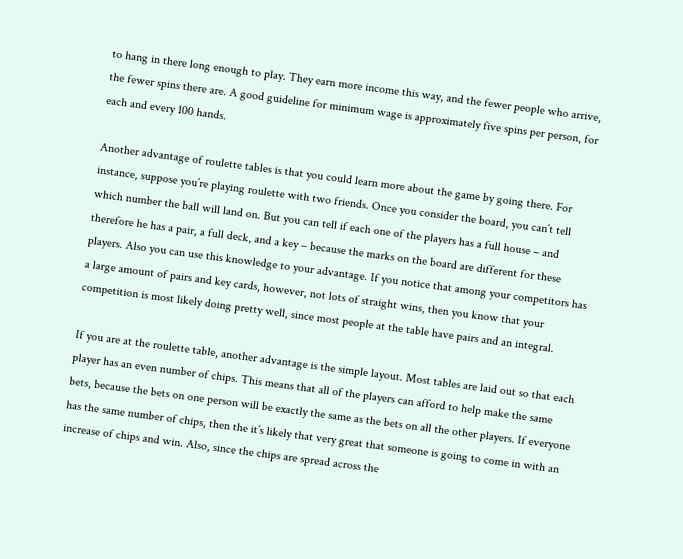to hang in there long enough to play. They earn more income this way, and the fewer people who arrive, the fewer spins there are. A good guideline for minimum wage is approximately five spins per person, for each and every 100 hands.

Another advantage of roulette tables is that you could learn more about the game by going there. For instance, suppose you’re playing roulette with two friends. Once you consider the board, you can’t tell which number the ball will land on. But you can tell if each one of the players has a full house – and therefore he has a pair, a full deck, and a key – because the marks on the board are different for these players. Also you can use this knowledge to your advantage. If you notice that among your competitors has a large amount of pairs and key cards, however, not lots of straight wins, then you know that your competition is most likely doing pretty well, since most people at the table have pairs and an integral.

If you are at the roulette table, another advantage is the simple layout. Most tables are laid out so that each player has an even number of chips. This means that all of the players can afford to help make the same bets, because the bets on one person will be exactly the same as the bets on all the other players. If everyone has the same number of chips, then the it’s likely that very great that someone is going to come in with an increase of chips and win. Also, since the chips are spread across the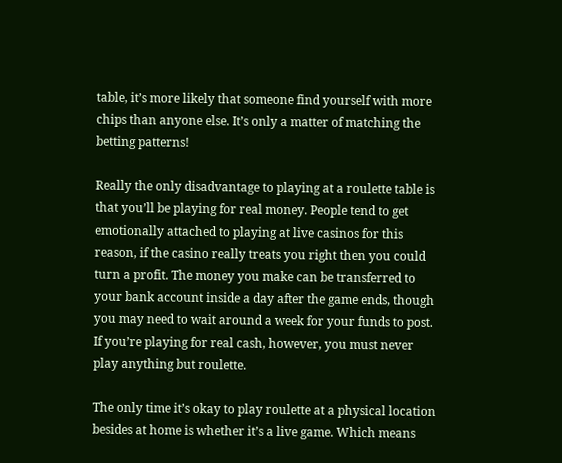table, it’s more likely that someone find yourself with more chips than anyone else. It’s only a matter of matching the betting patterns!

Really the only disadvantage to playing at a roulette table is that you’ll be playing for real money. People tend to get emotionally attached to playing at live casinos for this reason, if the casino really treats you right then you could turn a profit. The money you make can be transferred to your bank account inside a day after the game ends, though you may need to wait around a week for your funds to post. If you’re playing for real cash, however, you must never play anything but roulette.

The only time it’s okay to play roulette at a physical location besides at home is whether it’s a live game. Which means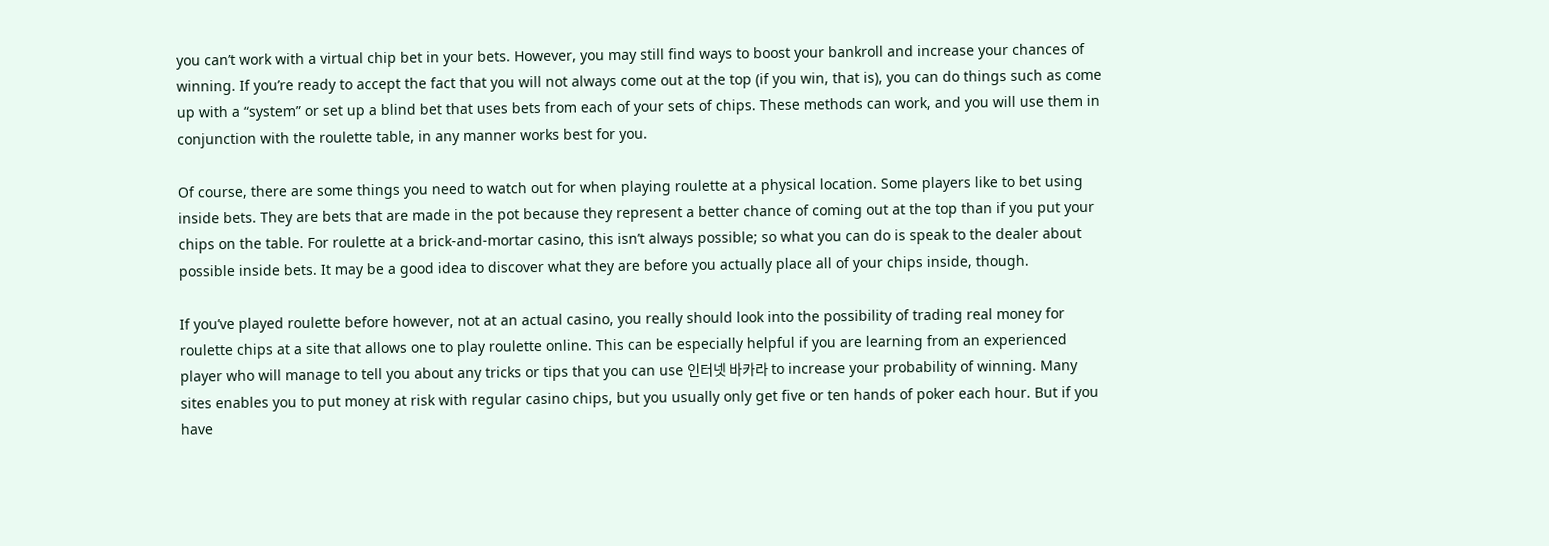you can’t work with a virtual chip bet in your bets. However, you may still find ways to boost your bankroll and increase your chances of winning. If you’re ready to accept the fact that you will not always come out at the top (if you win, that is), you can do things such as come up with a “system” or set up a blind bet that uses bets from each of your sets of chips. These methods can work, and you will use them in conjunction with the roulette table, in any manner works best for you.

Of course, there are some things you need to watch out for when playing roulette at a physical location. Some players like to bet using inside bets. They are bets that are made in the pot because they represent a better chance of coming out at the top than if you put your chips on the table. For roulette at a brick-and-mortar casino, this isn’t always possible; so what you can do is speak to the dealer about possible inside bets. It may be a good idea to discover what they are before you actually place all of your chips inside, though.

If you’ve played roulette before however, not at an actual casino, you really should look into the possibility of trading real money for roulette chips at a site that allows one to play roulette online. This can be especially helpful if you are learning from an experienced player who will manage to tell you about any tricks or tips that you can use 인터넷 바카라 to increase your probability of winning. Many sites enables you to put money at risk with regular casino chips, but you usually only get five or ten hands of poker each hour. But if you have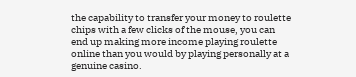the capability to transfer your money to roulette chips with a few clicks of the mouse, you can end up making more income playing roulette online than you would by playing personally at a genuine casino.